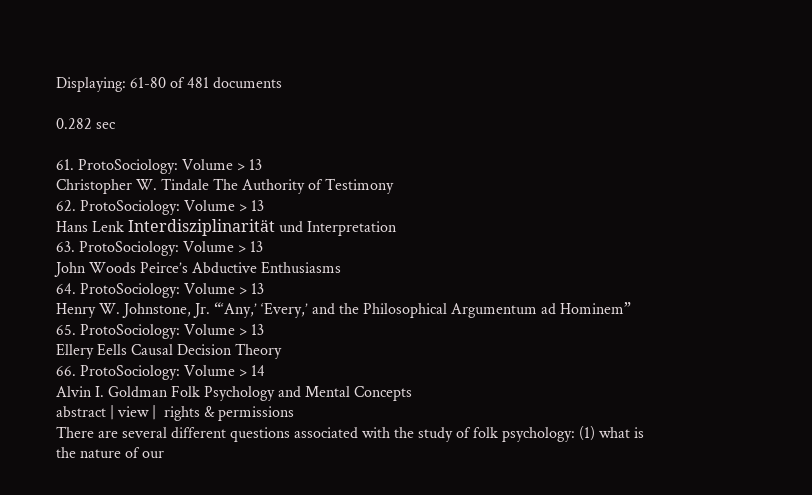Displaying: 61-80 of 481 documents

0.282 sec

61. ProtoSociology: Volume > 13
Christopher W. Tindale The Authority of Testimony
62. ProtoSociology: Volume > 13
Hans Lenk Interdisziplinarität und Interpretation
63. ProtoSociology: Volume > 13
John Woods Peirce’s Abductive Enthusiasms
64. ProtoSociology: Volume > 13
Henry W. Johnstone, Jr. “‘Any,’ ‘Every,’ and the Philosophical Argumentum ad Hominem”
65. ProtoSociology: Volume > 13
Ellery Eells Causal Decision Theory
66. ProtoSociology: Volume > 14
Alvin I. Goldman Folk Psychology and Mental Concepts
abstract | view |  rights & permissions
There are several different questions associated with the study of folk psychology: (1) what is the nature of our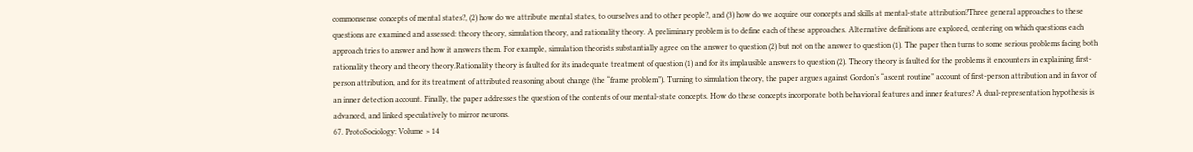commonsense concepts of mental states?, (2) how do we attribute mental states, to ourselves and to other people?, and (3) how do we acquire our concepts and skills at mental-state attribution?Three general approaches to these questions are examined and assessed: theory theory, simulation theory, and rationality theory. A preliminary problem is to define each of these approaches. Alternative definitions are explored, centering on which questions each approach tries to answer and how it answers them. For example, simulation theorists substantially agree on the answer to question (2) but not on the answer to question (1). The paper then turns to some serious problems facing both rationality theory and theory theory.Rationality theory is faulted for its inadequate treatment of question (1) and for its implausible answers to question (2). Theory theory is faulted for the problems it encounters in explaining first-person attribution, and for its treatment of attributed reasoning about change (the “frame problem”). Turning to simulation theory, the paper argues against Gordon’s “ascent routine” account of first-person attribution and in favor of an inner detection account. Finally, the paper addresses the question of the contents of our mental-state concepts. How do these concepts incorporate both behavioral features and inner features? A dual-representation hypothesis is advanced, and linked speculatively to mirror neurons.
67. ProtoSociology: Volume > 14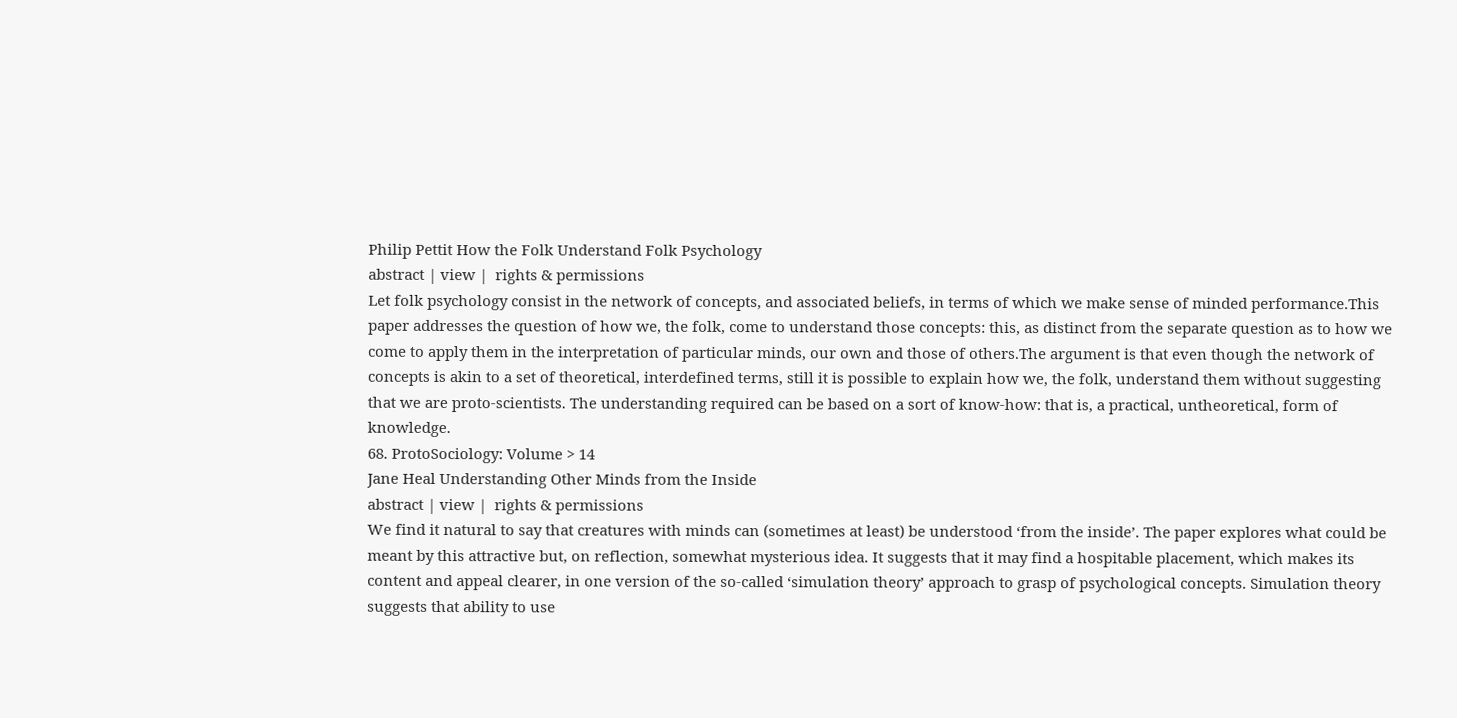Philip Pettit How the Folk Understand Folk Psychology
abstract | view |  rights & permissions
Let folk psychology consist in the network of concepts, and associated beliefs, in terms of which we make sense of minded performance.This paper addresses the question of how we, the folk, come to understand those concepts: this, as distinct from the separate question as to how we come to apply them in the interpretation of particular minds, our own and those of others.The argument is that even though the network of concepts is akin to a set of theoretical, interdefined terms, still it is possible to explain how we, the folk, understand them without suggesting that we are proto-scientists. The understanding required can be based on a sort of know-how: that is, a practical, untheoretical, form of knowledge.
68. ProtoSociology: Volume > 14
Jane Heal Understanding Other Minds from the Inside
abstract | view |  rights & permissions
We find it natural to say that creatures with minds can (sometimes at least) be understood ‘from the inside’. The paper explores what could be meant by this attractive but, on reflection, somewhat mysterious idea. It suggests that it may find a hospitable placement, which makes its content and appeal clearer, in one version of the so-called ‘simulation theory’ approach to grasp of psychological concepts. Simulation theory suggests that ability to use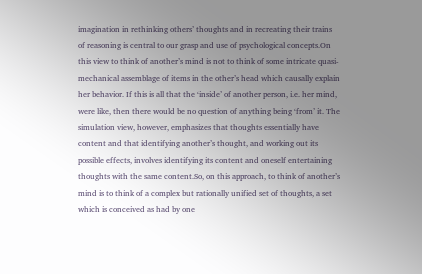imagination in rethinking others’ thoughts and in recreating their trains of reasoning is central to our grasp and use of psychological concepts.On this view to think of another’s mind is not to think of some intricate quasi-mechanical assemblage of items in the other’s head which causally explain her behavior. If this is all that the ‘inside’ of another person, i.e. her mind, were like, then there would be no question of anything being ‘from’ it. The simulation view, however, emphasizes that thoughts essentially have content and that identifying another’s thought, and working out its possible effects, involves identifying its content and oneself entertaining thoughts with the same content.So, on this approach, to think of another’s mind is to think of a complex but rationally unified set of thoughts, a set which is conceived as had by one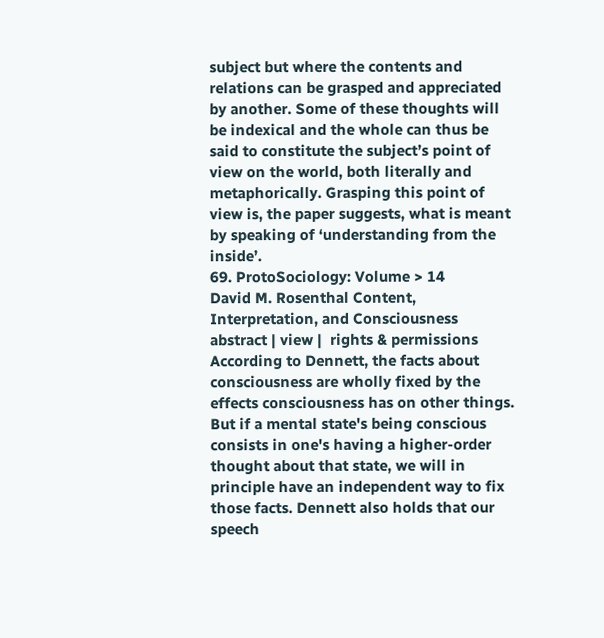subject but where the contents and relations can be grasped and appreciated by another. Some of these thoughts will be indexical and the whole can thus be said to constitute the subject’s point of view on the world, both literally and metaphorically. Grasping this point of view is, the paper suggests, what is meant by speaking of ‘understanding from the inside’.
69. ProtoSociology: Volume > 14
David M. Rosenthal Content, Interpretation, and Consciousness
abstract | view |  rights & permissions
According to Dennett, the facts about consciousness are wholly fixed by the effects consciousness has on other things. But if a mental state's being conscious consists in one's having a higher-order thought about that state, we will in principle have an independent way to fix those facts. Dennett also holds that our speech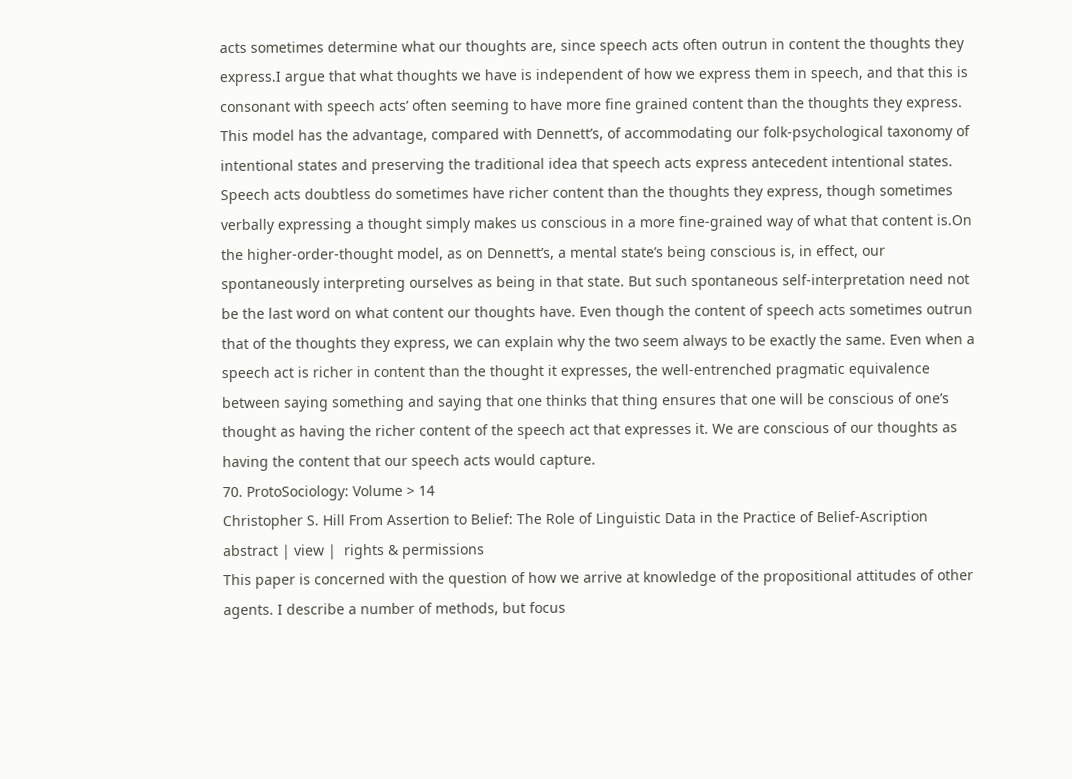acts sometimes determine what our thoughts are, since speech acts often outrun in content the thoughts they express.I argue that what thoughts we have is independent of how we express them in speech, and that this is consonant with speech acts’ often seeming to have more fine grained content than the thoughts they express. This model has the advantage, compared with Dennett’s, of accommodating our folk-psychological taxonomy of intentional states and preserving the traditional idea that speech acts express antecedent intentional states. Speech acts doubtless do sometimes have richer content than the thoughts they express, though sometimes verbally expressing a thought simply makes us conscious in a more fine-grained way of what that content is.On the higher-order-thought model, as on Dennett’s, a mental state’s being conscious is, in effect, our spontaneously interpreting ourselves as being in that state. But such spontaneous self-interpretation need not be the last word on what content our thoughts have. Even though the content of speech acts sometimes outrun that of the thoughts they express, we can explain why the two seem always to be exactly the same. Even when a speech act is richer in content than the thought it expresses, the well-entrenched pragmatic equivalence between saying something and saying that one thinks that thing ensures that one will be conscious of one’s thought as having the richer content of the speech act that expresses it. We are conscious of our thoughts as having the content that our speech acts would capture.
70. ProtoSociology: Volume > 14
Christopher S. Hill From Assertion to Belief: The Role of Linguistic Data in the Practice of Belief-Ascription
abstract | view |  rights & permissions
This paper is concerned with the question of how we arrive at knowledge of the propositional attitudes of other agents. I describe a number of methods, but focus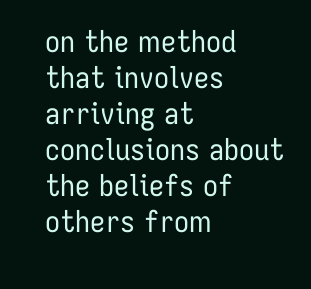on the method that involves arriving at conclusions about the beliefs of others from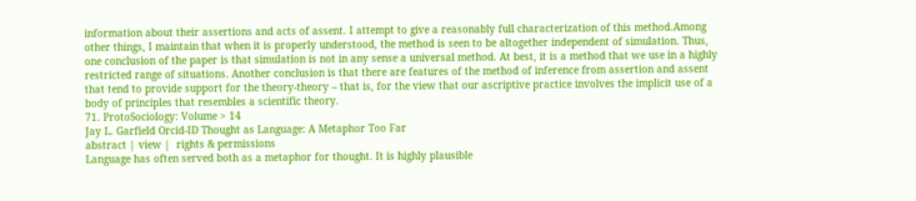information about their assertions and acts of assent. I attempt to give a reasonably full characterization of this method.Among other things, I maintain that when it is properly understood, the method is seen to be altogether independent of simulation. Thus, one conclusion of the paper is that simulation is not in any sense a universal method. At best, it is a method that we use in a highly restricted range of situations. Another conclusion is that there are features of the method of inference from assertion and assent that tend to provide support for the theory-theory – that is, for the view that our ascriptive practice involves the implicit use of a body of principles that resembles a scientific theory.
71. ProtoSociology: Volume > 14
Jay L. Garfield Orcid-ID Thought as Language: A Metaphor Too Far
abstract | view |  rights & permissions
Language has often served both as a metaphor for thought. It is highly plausible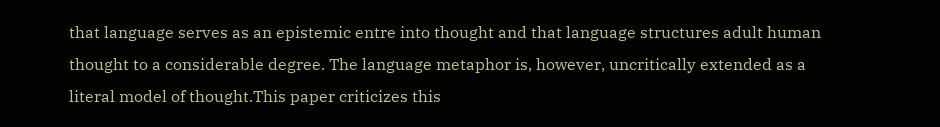that language serves as an epistemic entre into thought and that language structures adult human thought to a considerable degree. The language metaphor is, however, uncritically extended as a literal model of thought.This paper criticizes this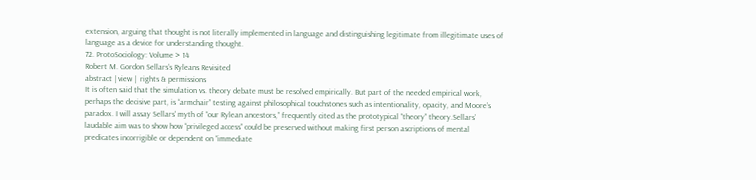extension, arguing that thought is not literally implemented in language and distinguishing legitimate from illegitimate uses of language as a device for understanding thought.
72. ProtoSociology: Volume > 14
Robert M. Gordon Sellars’s Ryleans Revisited
abstract | view |  rights & permissions
It is often said that the simulation vs. theory debate must be resolved empirically. But part of the needed empirical work, perhaps the decisive part, is “armchair” testing against philosophical touchstones such as intentionality, opacity, and Moore’s paradox. I will assay Sellars' myth of “our Rylean ancestors,” frequently cited as the prototypical “theory” theory.Sellars’ laudable aim was to show how “privileged access” could be preserved without making first person ascriptions of mental predicates incorrigible or dependent on “immediate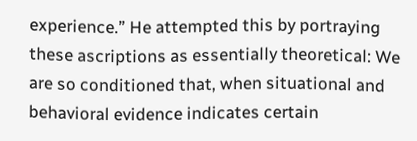experience.” He attempted this by portraying these ascriptions as essentially theoretical: We are so conditioned that, when situational and behavioral evidence indicates certain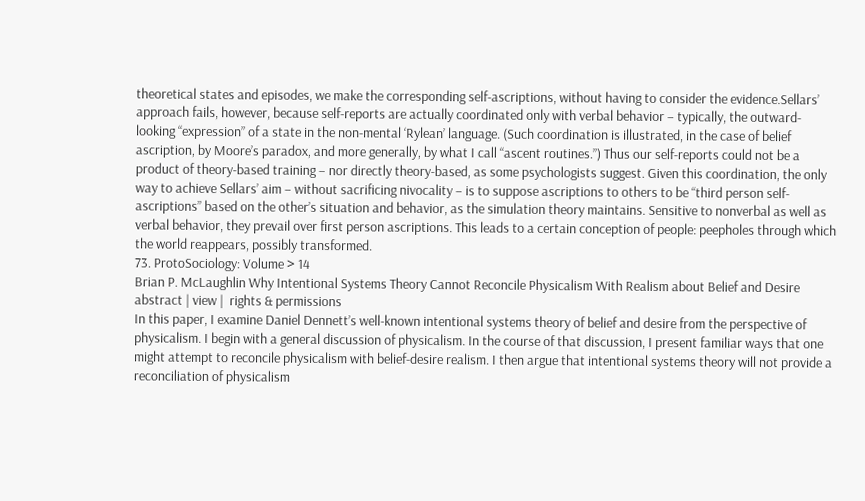theoretical states and episodes, we make the corresponding self-ascriptions, without having to consider the evidence.Sellars’ approach fails, however, because self-reports are actually coordinated only with verbal behavior – typically, the outward-looking “expression” of a state in the non-mental ‘Rylean’ language. (Such coordination is illustrated, in the case of belief ascription, by Moore’s paradox, and more generally, by what I call “ascent routines.”) Thus our self-reports could not be a product of theory-based training – nor directly theory-based, as some psychologists suggest. Given this coordination, the only way to achieve Sellars’ aim – without sacrificing nivocality – is to suppose ascriptions to others to be “third person self-ascriptions” based on the other’s situation and behavior, as the simulation theory maintains. Sensitive to nonverbal as well as verbal behavior, they prevail over first person ascriptions. This leads to a certain conception of people: peepholes through which the world reappears, possibly transformed.
73. ProtoSociology: Volume > 14
Brian P. McLaughlin Why Intentional Systems Theory Cannot Reconcile Physicalism With Realism about Belief and Desire
abstract | view |  rights & permissions
In this paper, I examine Daniel Dennett’s well-known intentional systems theory of belief and desire from the perspective of physicalism. I begin with a general discussion of physicalism. In the course of that discussion, I present familiar ways that one might attempt to reconcile physicalism with belief-desire realism. I then argue that intentional systems theory will not provide a reconciliation of physicalism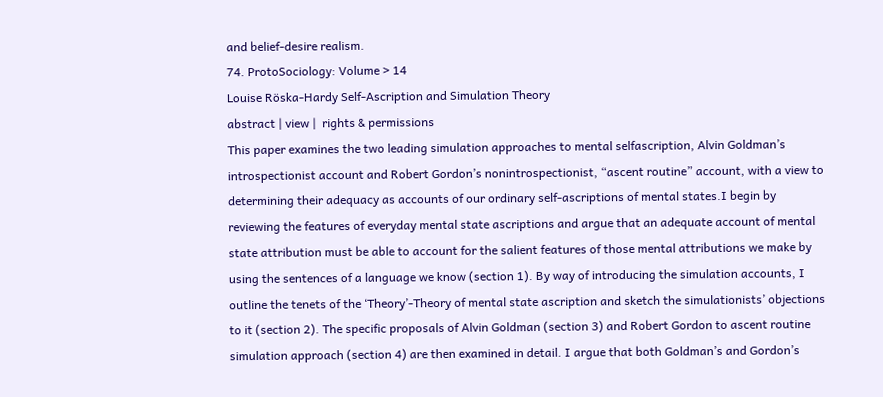and belief-desire realism.
74. ProtoSociology: Volume > 14
Louise Röska-Hardy Self-Ascription and Simulation Theory
abstract | view |  rights & permissions
This paper examines the two leading simulation approaches to mental selfascription, Alvin Goldman’s introspectionist account and Robert Gordon’s nonintrospectionist, “ascent routine” account, with a view to determining their adequacy as accounts of our ordinary self-ascriptions of mental states.I begin by reviewing the features of everyday mental state ascriptions and argue that an adequate account of mental state attribution must be able to account for the salient features of those mental attributions we make by using the sentences of a language we know (section 1). By way of introducing the simulation accounts, I outline the tenets of the ‘Theory’-Theory of mental state ascription and sketch the simulationists’ objections to it (section 2). The specific proposals of Alvin Goldman (section 3) and Robert Gordon to ascent routine simulation approach (section 4) are then examined in detail. I argue that both Goldman’s and Gordon’s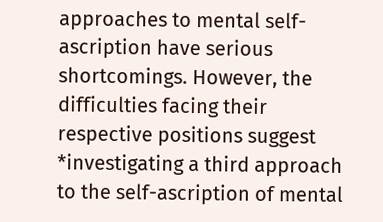approaches to mental self-ascription have serious shortcomings. However, the difficulties facing their respective positions suggest *investigating a third approach to the self-ascription of mental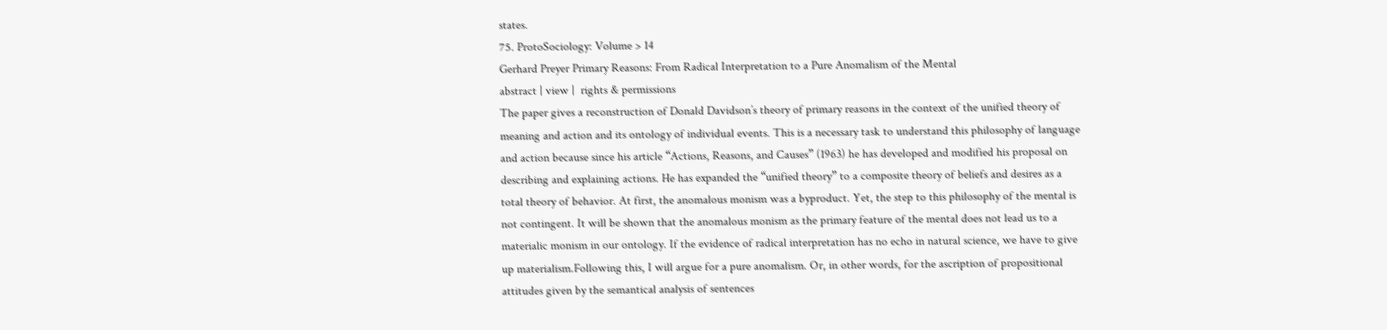states.
75. ProtoSociology: Volume > 14
Gerhard Preyer Primary Reasons: From Radical Interpretation to a Pure Anomalism of the Mental
abstract | view |  rights & permissions
The paper gives a reconstruction of Donald Davidson’s theory of primary reasons in the context of the unified theory of meaning and action and its ontology of individual events. This is a necessary task to understand this philosophy of language and action because since his article “Actions, Reasons, and Causes” (1963) he has developed and modified his proposal on describing and explaining actions. He has expanded the “unified theory” to a composite theory of beliefs and desires as a total theory of behavior. At first, the anomalous monism was a byproduct. Yet, the step to this philosophy of the mental is not contingent. It will be shown that the anomalous monism as the primary feature of the mental does not lead us to a materialic monism in our ontology. If the evidence of radical interpretation has no echo in natural science, we have to give up materialism.Following this, I will argue for a pure anomalism. Or, in other words, for the ascription of propositional attitudes given by the semantical analysis of sentences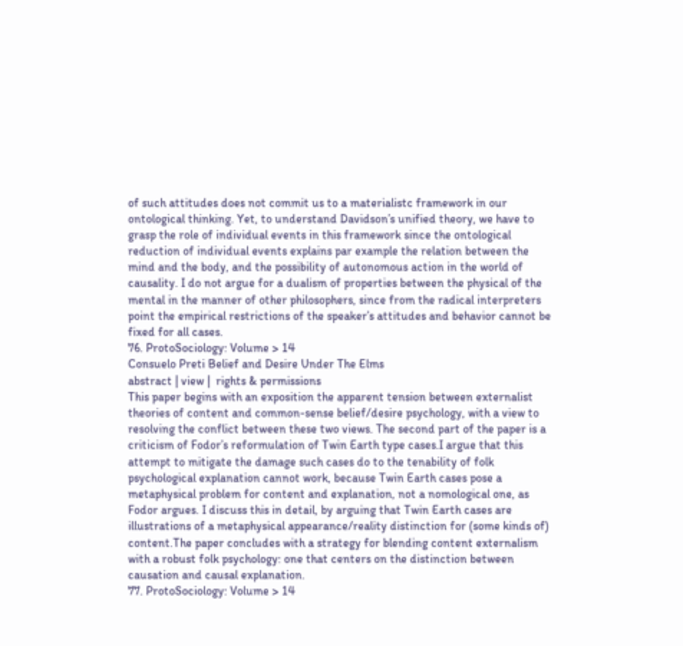of such attitudes does not commit us to a materialistc framework in our ontological thinking. Yet, to understand Davidson’s unified theory, we have to grasp the role of individual events in this framework since the ontological reduction of individual events explains par example the relation between the mind and the body, and the possibility of autonomous action in the world of causality. I do not argue for a dualism of properties between the physical of the mental in the manner of other philosophers, since from the radical interpreters point the empirical restrictions of the speaker’s attitudes and behavior cannot be fixed for all cases.
76. ProtoSociology: Volume > 14
Consuelo Preti Belief and Desire Under The Elms
abstract | view |  rights & permissions
This paper begins with an exposition the apparent tension between externalist theories of content and common-sense belief/desire psychology, with a view to resolving the conflict between these two views. The second part of the paper is a criticism of Fodor’s reformulation of Twin Earth type cases.I argue that this attempt to mitigate the damage such cases do to the tenability of folk psychological explanation cannot work, because Twin Earth cases pose a metaphysical problem for content and explanation, not a nomological one, as Fodor argues. I discuss this in detail, by arguing that Twin Earth cases are illustrations of a metaphysical appearance/reality distinction for (some kinds of) content.The paper concludes with a strategy for blending content externalism with a robust folk psychology: one that centers on the distinction between causation and causal explanation.
77. ProtoSociology: Volume > 14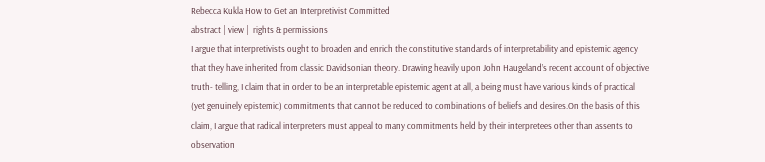Rebecca Kukla How to Get an Interpretivist Committed
abstract | view |  rights & permissions
I argue that interpretivists ought to broaden and enrich the constitutive standards of interpretability and epistemic agency that they have inherited from classic Davidsonian theory. Drawing heavily upon John Haugeland’s recent account of objective truth- telling, I claim that in order to be an interpretable epistemic agent at all, a being must have various kinds of practical (yet genuinely epistemic) commitments that cannot be reduced to combinations of beliefs and desires.On the basis of this claim, I argue that radical interpreters must appeal to many commitments held by their interpretees other than assents to observation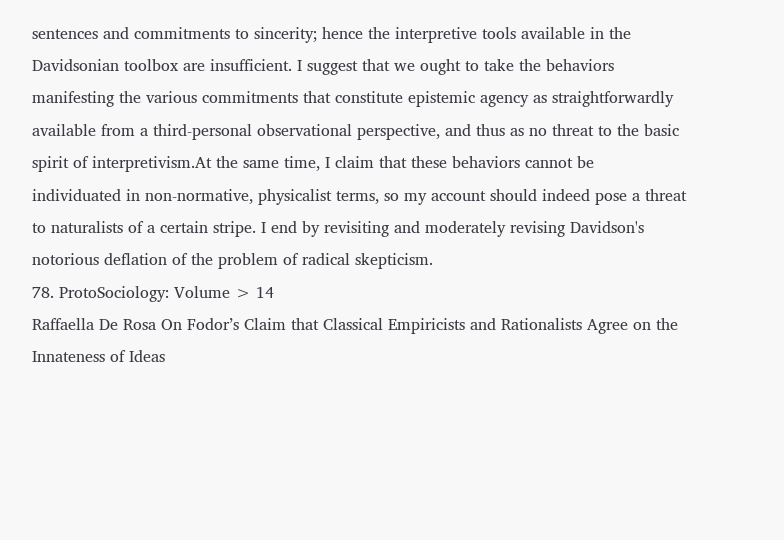sentences and commitments to sincerity; hence the interpretive tools available in the Davidsonian toolbox are insufficient. I suggest that we ought to take the behaviors manifesting the various commitments that constitute epistemic agency as straightforwardly available from a third-personal observational perspective, and thus as no threat to the basic spirit of interpretivism.At the same time, I claim that these behaviors cannot be individuated in non-normative, physicalist terms, so my account should indeed pose a threat to naturalists of a certain stripe. I end by revisiting and moderately revising Davidson's notorious deflation of the problem of radical skepticism.
78. ProtoSociology: Volume > 14
Raffaella De Rosa On Fodor’s Claim that Classical Empiricists and Rationalists Agree on the Innateness of Ideas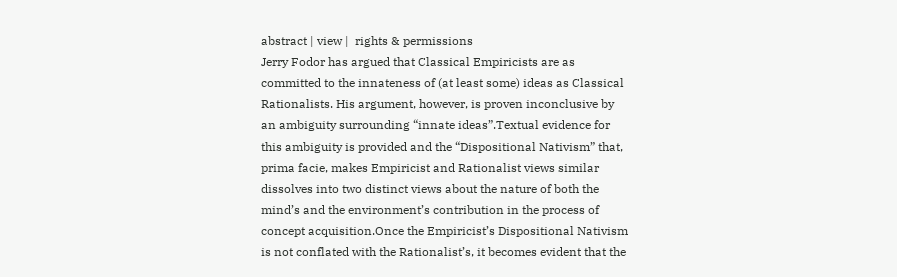abstract | view |  rights & permissions
Jerry Fodor has argued that Classical Empiricists are as committed to the innateness of (at least some) ideas as Classical Rationalists. His argument, however, is proven inconclusive by an ambiguity surrounding “innate ideas”.Textual evidence for this ambiguity is provided and the “Dispositional Nativism” that, prima facie, makes Empiricist and Rationalist views similar dissolves into two distinct views about the nature of both the mind’s and the environment’s contribution in the process of concept acquisition.Once the Empiricist’s Dispositional Nativism is not conflated with the Rationalist’s, it becomes evident that the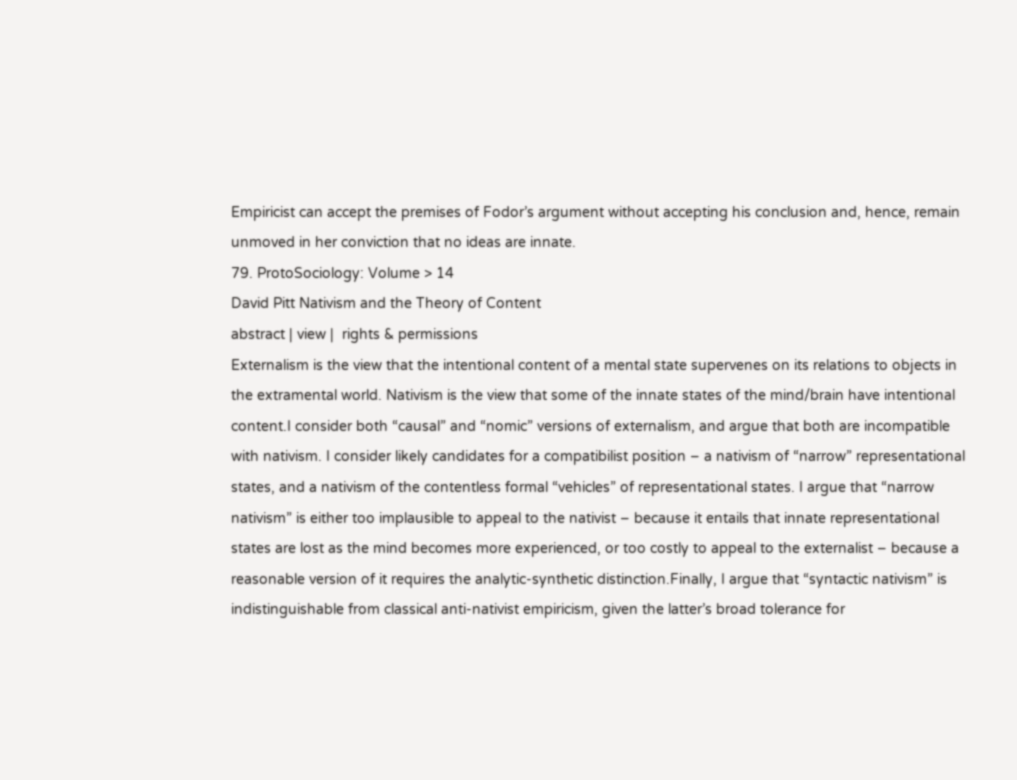Empiricist can accept the premises of Fodor’s argument without accepting his conclusion and, hence, remain unmoved in her conviction that no ideas are innate.
79. ProtoSociology: Volume > 14
David Pitt Nativism and the Theory of Content
abstract | view |  rights & permissions
Externalism is the view that the intentional content of a mental state supervenes on its relations to objects in the extramental world. Nativism is the view that some of the innate states of the mind/brain have intentional content.I consider both “causal” and “nomic” versions of externalism, and argue that both are incompatible with nativism. I consider likely candidates for a compatibilist position – a nativism of “narrow” representational states, and a nativism of the contentless formal “vehicles” of representational states. I argue that “narrow nativism” is either too implausible to appeal to the nativist – because it entails that innate representational states are lost as the mind becomes more experienced, or too costly to appeal to the externalist – because a reasonable version of it requires the analytic-synthetic distinction.Finally, I argue that “syntactic nativism” is indistinguishable from classical anti-nativist empiricism, given the latter’s broad tolerance for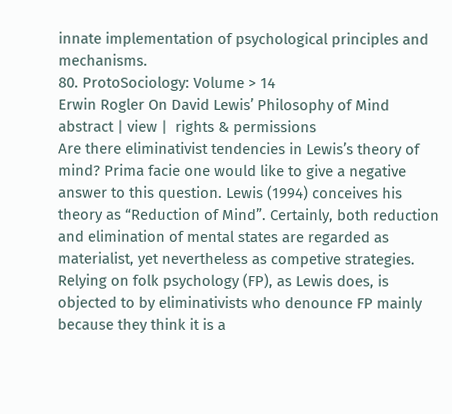innate implementation of psychological principles and mechanisms.
80. ProtoSociology: Volume > 14
Erwin Rogler On David Lewis’ Philosophy of Mind
abstract | view |  rights & permissions
Are there eliminativist tendencies in Lewis’s theory of mind? Prima facie one would like to give a negative answer to this question. Lewis (1994) conceives his theory as “Reduction of Mind”. Certainly, both reduction and elimination of mental states are regarded as materialist, yet nevertheless as competive strategies. Relying on folk psychology (FP), as Lewis does, is objected to by eliminativists who denounce FP mainly because they think it is a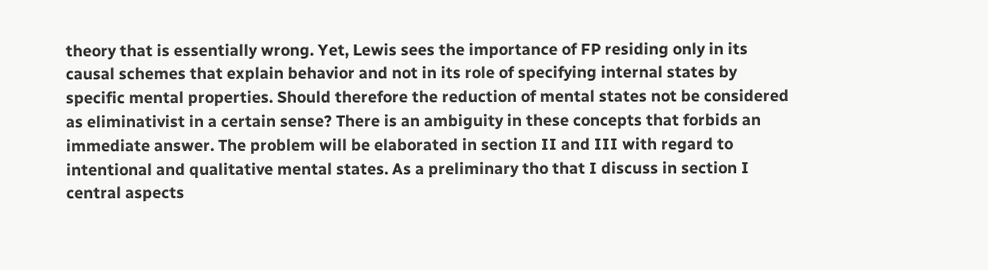theory that is essentially wrong. Yet, Lewis sees the importance of FP residing only in its causal schemes that explain behavior and not in its role of specifying internal states by specific mental properties. Should therefore the reduction of mental states not be considered as eliminativist in a certain sense? There is an ambiguity in these concepts that forbids an immediate answer. The problem will be elaborated in section II and III with regard to intentional and qualitative mental states. As a preliminary tho that I discuss in section I central aspects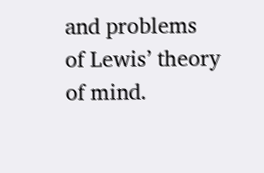and problems of Lewis’ theory of mind.